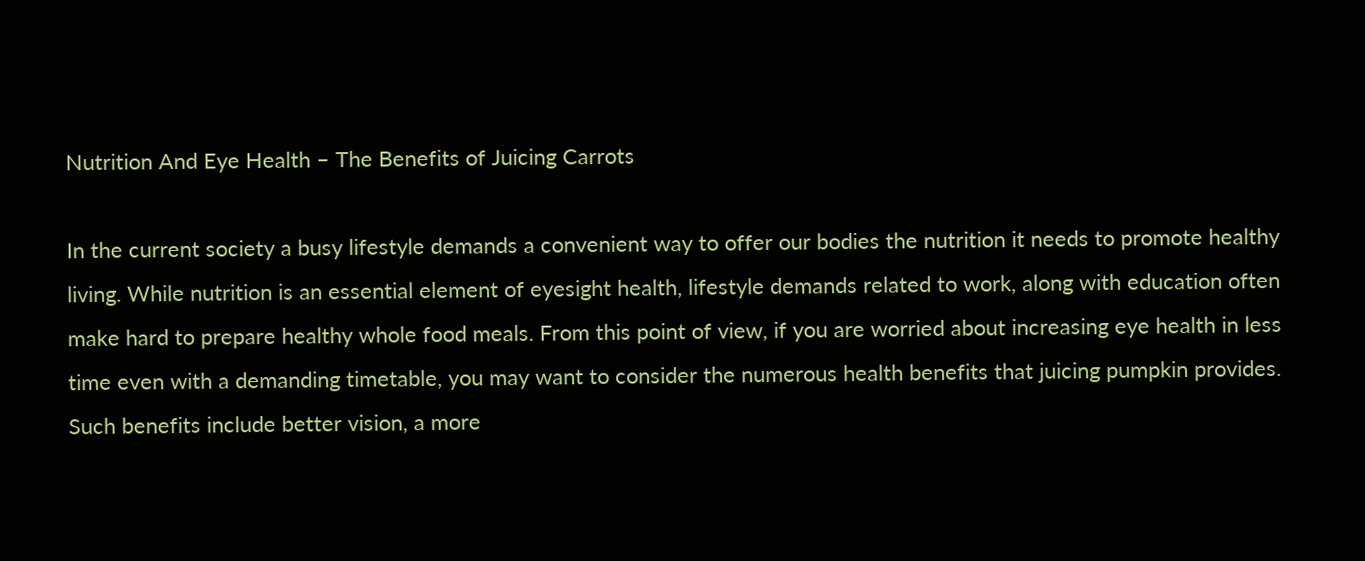Nutrition And Eye Health – The Benefits of Juicing Carrots

In the current society a busy lifestyle demands a convenient way to offer our bodies the nutrition it needs to promote healthy living. While nutrition is an essential element of eyesight health, lifestyle demands related to work, along with education often make hard to prepare healthy whole food meals. From this point of view, if you are worried about increasing eye health in less time even with a demanding timetable, you may want to consider the numerous health benefits that juicing pumpkin provides. Such benefits include better vision, a more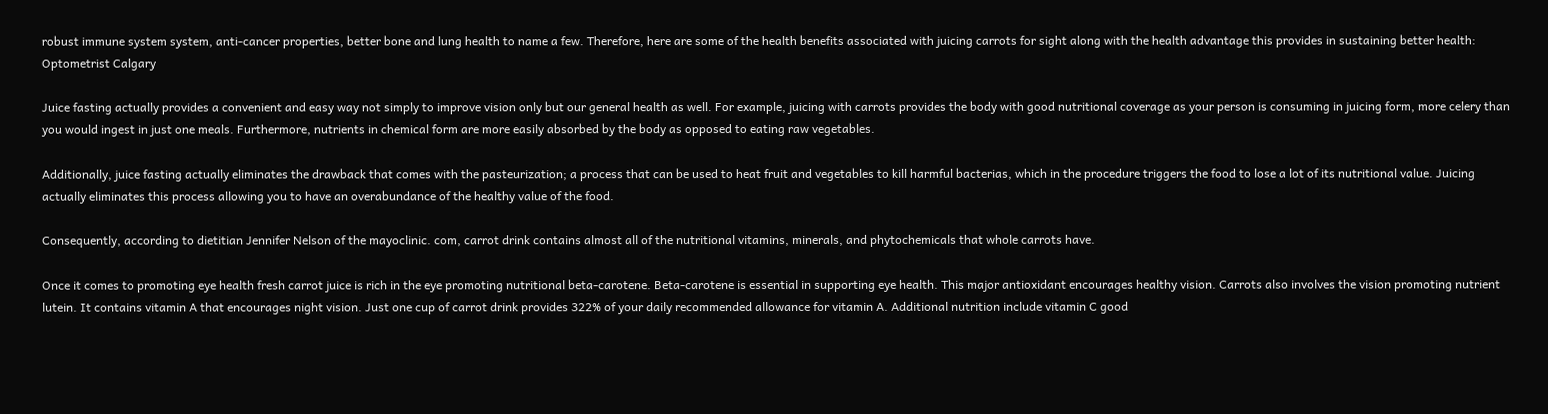robust immune system system, anti-cancer properties, better bone and lung health to name a few. Therefore, here are some of the health benefits associated with juicing carrots for sight along with the health advantage this provides in sustaining better health: Optometrist Calgary

Juice fasting actually provides a convenient and easy way not simply to improve vision only but our general health as well. For example, juicing with carrots provides the body with good nutritional coverage as your person is consuming in juicing form, more celery than you would ingest in just one meals. Furthermore, nutrients in chemical form are more easily absorbed by the body as opposed to eating raw vegetables.

Additionally, juice fasting actually eliminates the drawback that comes with the pasteurization; a process that can be used to heat fruit and vegetables to kill harmful bacterias, which in the procedure triggers the food to lose a lot of its nutritional value. Juicing actually eliminates this process allowing you to have an overabundance of the healthy value of the food.

Consequently, according to dietitian Jennifer Nelson of the mayoclinic. com, carrot drink contains almost all of the nutritional vitamins, minerals, and phytochemicals that whole carrots have.

Once it comes to promoting eye health fresh carrot juice is rich in the eye promoting nutritional beta-carotene. Beta-carotene is essential in supporting eye health. This major antioxidant encourages healthy vision. Carrots also involves the vision promoting nutrient lutein. It contains vitamin A that encourages night vision. Just one cup of carrot drink provides 322% of your daily recommended allowance for vitamin A. Additional nutrition include vitamin C good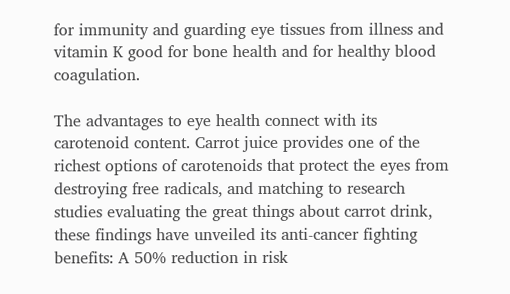for immunity and guarding eye tissues from illness and vitamin K good for bone health and for healthy blood coagulation.

The advantages to eye health connect with its carotenoid content. Carrot juice provides one of the richest options of carotenoids that protect the eyes from destroying free radicals, and matching to research studies evaluating the great things about carrot drink, these findings have unveiled its anti-cancer fighting benefits: A 50% reduction in risk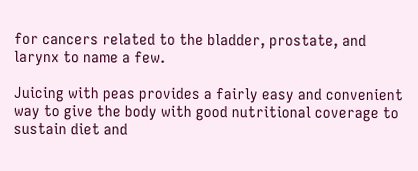for cancers related to the bladder, prostate, and larynx to name a few.

Juicing with peas provides a fairly easy and convenient way to give the body with good nutritional coverage to sustain diet and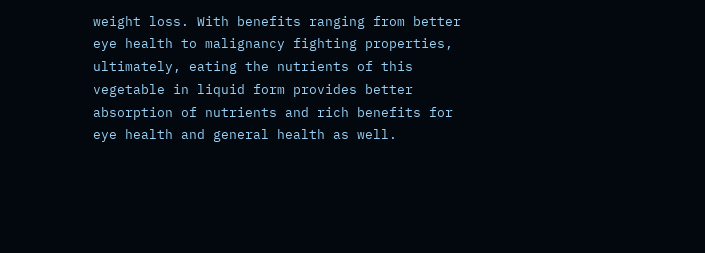weight loss. With benefits ranging from better eye health to malignancy fighting properties, ultimately, eating the nutrients of this vegetable in liquid form provides better absorption of nutrients and rich benefits for eye health and general health as well.